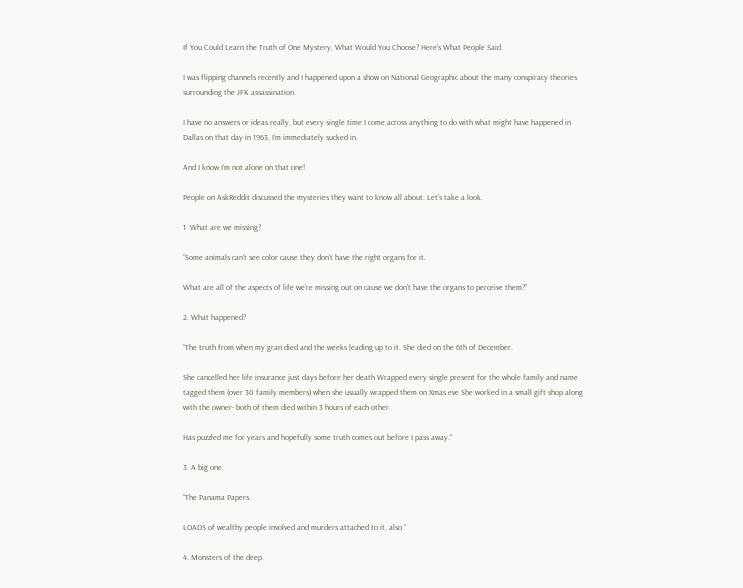If You Could Learn the Truth of One Mystery, What Would You Choose? Here’s What People Said.

I was flipping channels recently and I happened upon a show on National Geographic about the many conspiracy theories surrounding the JFK assassination.

I have no answers or ideas really, but every single time I come across anything to do with what might have happened in Dallas on that day in 1963, I’m immediately sucked in.

And I know I’m not alone on that one!

People on AskReddit discussed the mysteries they want to know all about. Let’s take a look.

1. What are we missing?

“Some animals can’t see color cause they don’t have the right organs for it.

What are all of the aspects of life we’re missing out on cause we don’t have the organs to perceive them?”

2. What happened?

“The truth from when my gran died and the weeks leading up to it. She died on the 6th of December.

She cancelled her life insurance just days before her death Wrapped every single present for the whole family and name tagged them (over 30 family members) when she usually wrapped them on Xmas eve She worked in a small gift shop along with the owner- both of them died within 3 hours of each other.

Has puzzled me for years and hopefully some truth comes out before I pass away.”

3. A big one.

“The Panama Papers.

LOADS of wealthy people involved and murders attached to it, also.”

4. Monsters of the deep.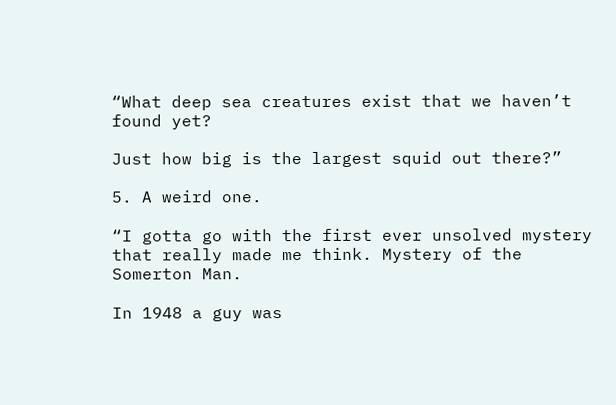“What deep sea creatures exist that we haven’t found yet?

Just how big is the largest squid out there?”

5. A weird one.

“I gotta go with the first ever unsolved mystery that really made me think. Mystery of the Somerton Man.

In 1948 a guy was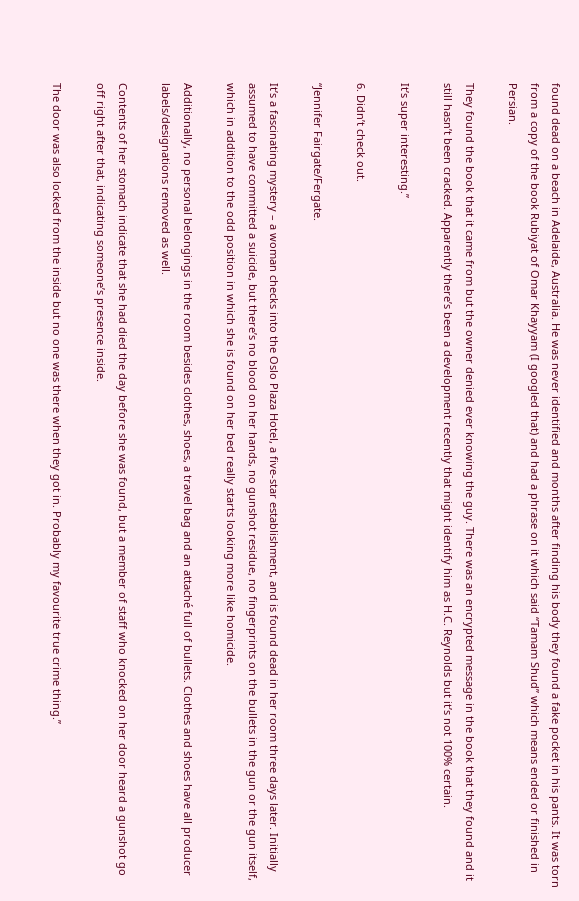found dead on a beach in Adelaide, Australia. He was never identified and months after finding his body they found a fake pocket in his pants. It was torn from a copy of the book Rubiyat of Omar Khayyam (I googled that) and had a phrase on it which said “Tamam Shud” which means ended or finished in Persian.

They found the book that it came from but the owner denied ever knowing the guy. There was an encrypted message in the book that they found and it still hasn’t been cracked. Apparently there’s been a development recently that might identify him as H.C. Reynolds but it’s not 100% certain.

It’s super interesting.”

6. Didn’t check out.

“Jennifer Fairgate/Fergate.

It’s a fascinating mystery – a woman checks into the Oslo Plaza Hotel, a five-star establishment, and is found dead in her room three days later. Initially assumed to have committed a suicide, but there’s no blood on her hands, no gunshot residue, no fingerprints on the bullets in the gun or the gun itself, which in addition to the odd position in which she is found on her bed really starts looking more like homicide.

Additionally, no personal belongings in the room besides clothes, shoes, a travel bag and an attaché full of bullets. Clothes and shoes have all producer labels/designations removed as well.

Contents of her stomach indicate that she had died the day before she was found, but a member of staff who knocked on her door heard a gunshot go off right after that, indicating someone’s presence inside.

The door was also locked from the inside but no one was there when they got in. Probably my favourite true crime thing.”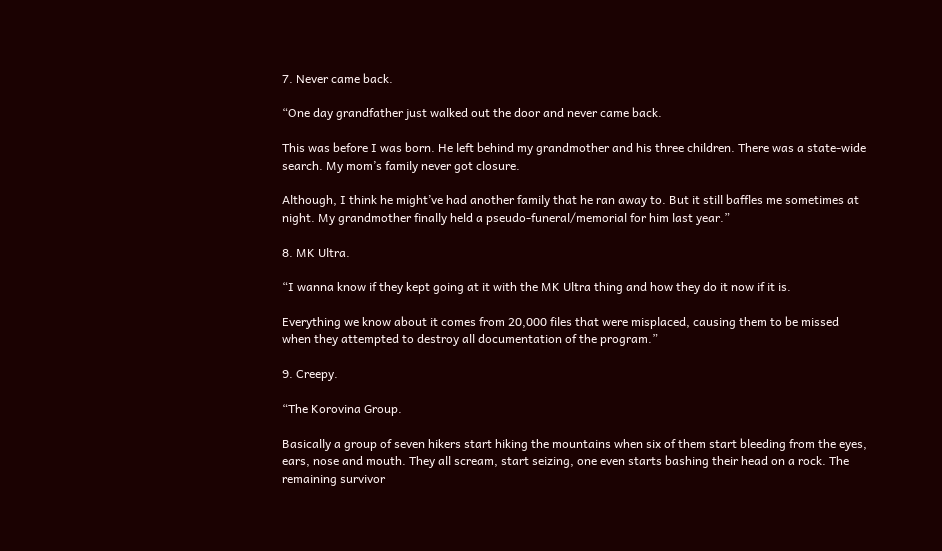7. Never came back.

“One day grandfather just walked out the door and never came back.

This was before I was born. He left behind my grandmother and his three children. There was a state-wide search. My mom’s family never got closure.

Although, I think he might’ve had another family that he ran away to. But it still baffles me sometimes at night. My grandmother finally held a pseudo-funeral/memorial for him last year.”

8. MK Ultra.

“I wanna know if they kept going at it with the MK Ultra thing and how they do it now if it is.

Everything we know about it comes from 20,000 files that were misplaced, causing them to be missed when they attempted to destroy all documentation of the program.”

9. Creepy.

“The Korovina Group.

Basically a group of seven hikers start hiking the mountains when six of them start bleeding from the eyes, ears, nose and mouth. They all scream, start seizing, one even starts bashing their head on a rock. The remaining survivor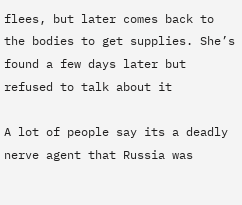flees, but later comes back to the bodies to get supplies. She’s found a few days later but refused to talk about it

A lot of people say its a deadly nerve agent that Russia was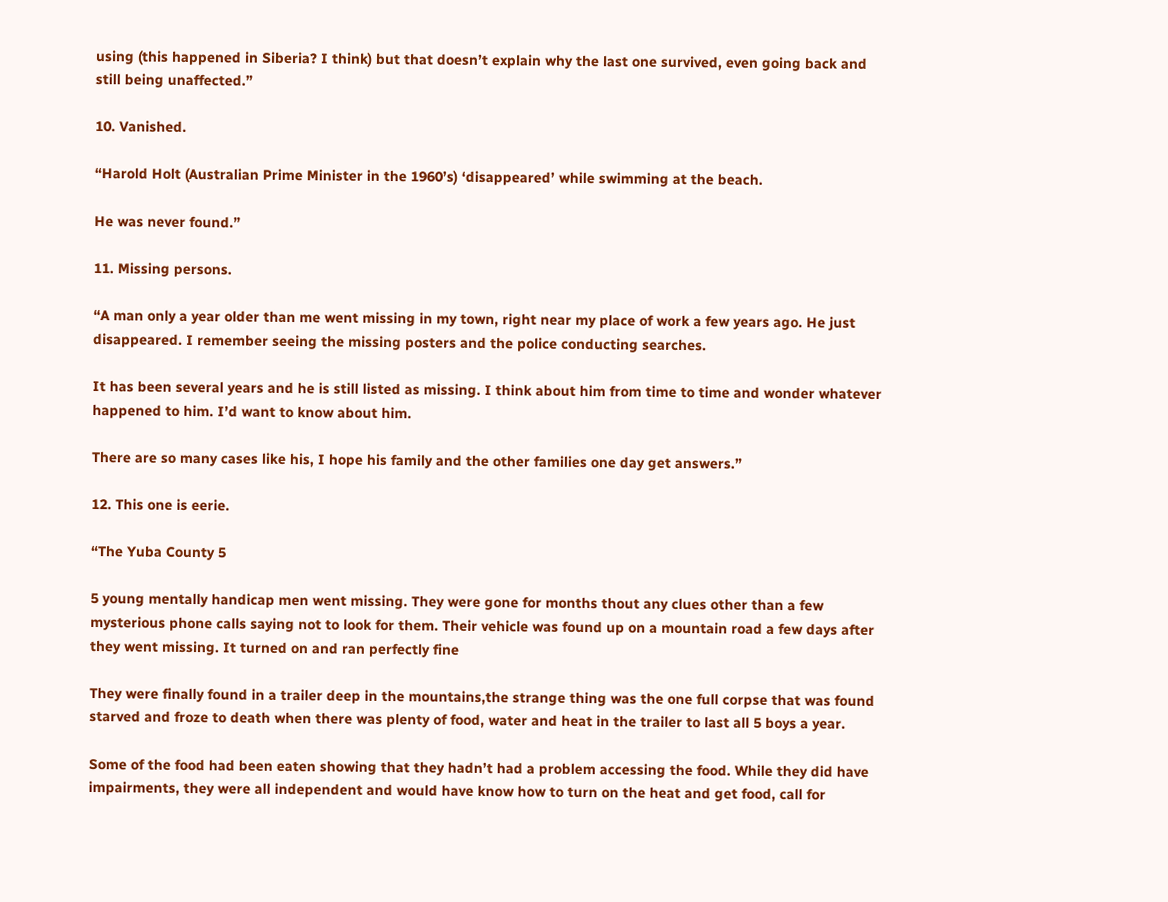using (this happened in Siberia? I think) but that doesn’t explain why the last one survived, even going back and still being unaffected.”

10. Vanished.

“Harold Holt (Australian Prime Minister in the 1960’s) ‘disappeared’ while swimming at the beach.

He was never found.”

11. Missing persons.

“A man only a year older than me went missing in my town, right near my place of work a few years ago. He just disappeared. I remember seeing the missing posters and the police conducting searches.

It has been several years and he is still listed as missing. I think about him from time to time and wonder whatever happened to him. I’d want to know about him.

There are so many cases like his, I hope his family and the other families one day get answers.”

12. This one is eerie.

“The Yuba County 5

5 young mentally handicap men went missing. They were gone for months thout any clues other than a few mysterious phone calls saying not to look for them. Their vehicle was found up on a mountain road a few days after they went missing. It turned on and ran perfectly fine

They were finally found in a trailer deep in the mountains,the strange thing was the one full corpse that was found starved and froze to death when there was plenty of food, water and heat in the trailer to last all 5 boys a year.

Some of the food had been eaten showing that they hadn’t had a problem accessing the food. While they did have impairments, they were all independent and would have know how to turn on the heat and get food, call for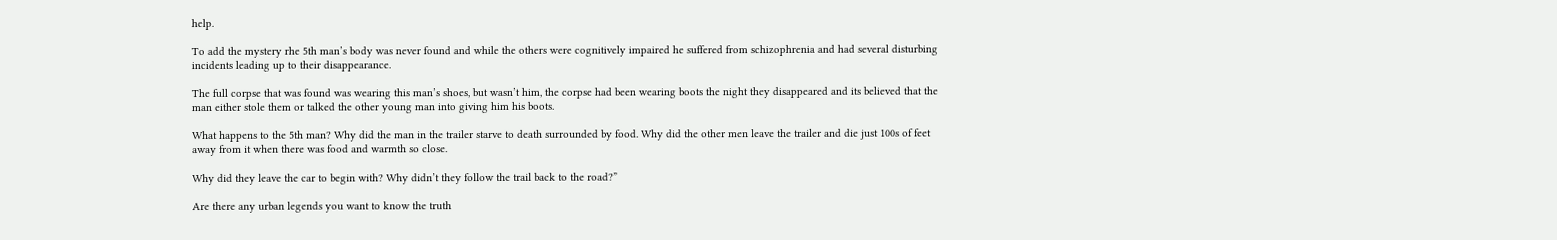help.

To add the mystery rhe 5th man’s body was never found and while the others were cognitively impaired he suffered from schizophrenia and had several disturbing incidents leading up to their disappearance.

The full corpse that was found was wearing this man’s shoes, but wasn’t him, the corpse had been wearing boots the night they disappeared and its believed that the man either stole them or talked the other young man into giving him his boots.

What happens to the 5th man? Why did the man in the trailer starve to death surrounded by food. Why did the other men leave the trailer and die just 100s of feet away from it when there was food and warmth so close.

Why did they leave the car to begin with? Why didn’t they follow the trail back to the road?”

Are there any urban legends you want to know the truth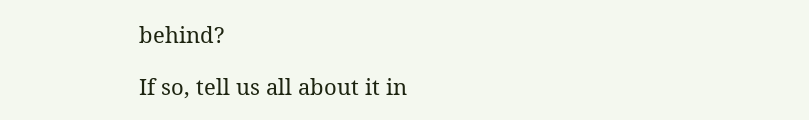behind?

If so, tell us all about it in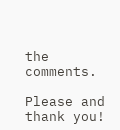the comments.

Please and thank you!